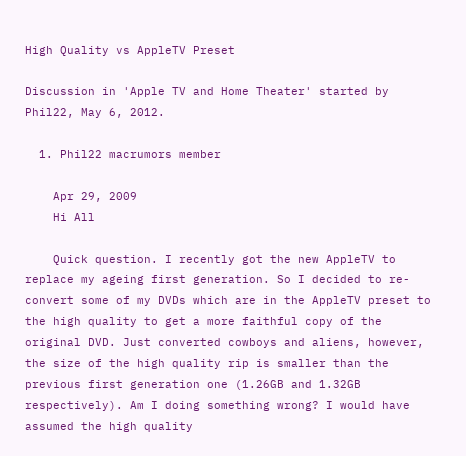High Quality vs AppleTV Preset

Discussion in 'Apple TV and Home Theater' started by Phil22, May 6, 2012.

  1. Phil22 macrumors member

    Apr 29, 2009
    Hi All

    Quick question. I recently got the new AppleTV to replace my ageing first generation. So I decided to re-convert some of my DVDs which are in the AppleTV preset to the high quality to get a more faithful copy of the original DVD. Just converted cowboys and aliens, however, the size of the high quality rip is smaller than the previous first generation one (1.26GB and 1.32GB respectively). Am I doing something wrong? I would have assumed the high quality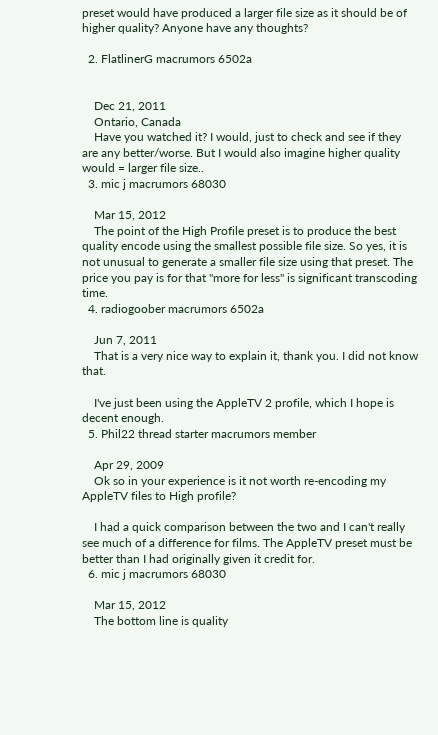preset would have produced a larger file size as it should be of higher quality? Anyone have any thoughts?

  2. FlatlinerG macrumors 6502a


    Dec 21, 2011
    Ontario, Canada
    Have you watched it? I would, just to check and see if they are any better/worse. But I would also imagine higher quality would = larger file size..
  3. mic j macrumors 68030

    Mar 15, 2012
    The point of the High Profile preset is to produce the best quality encode using the smallest possible file size. So yes, it is not unusual to generate a smaller file size using that preset. The price you pay is for that "more for less" is significant transcoding time.
  4. radiogoober macrumors 6502a

    Jun 7, 2011
    That is a very nice way to explain it, thank you. I did not know that.

    I've just been using the AppleTV 2 profile, which I hope is decent enough.
  5. Phil22 thread starter macrumors member

    Apr 29, 2009
    Ok so in your experience is it not worth re-encoding my AppleTV files to High profile?

    I had a quick comparison between the two and I can't really see much of a difference for films. The AppleTV preset must be better than I had originally given it credit for.
  6. mic j macrumors 68030

    Mar 15, 2012
    The bottom line is quality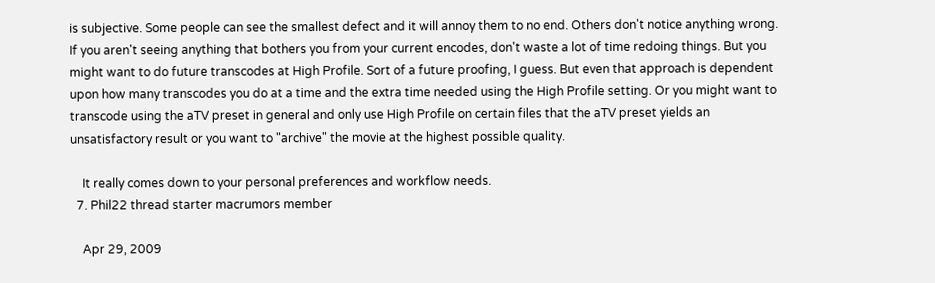is subjective. Some people can see the smallest defect and it will annoy them to no end. Others don't notice anything wrong. If you aren't seeing anything that bothers you from your current encodes, don't waste a lot of time redoing things. But you might want to do future transcodes at High Profile. Sort of a future proofing, I guess. But even that approach is dependent upon how many transcodes you do at a time and the extra time needed using the High Profile setting. Or you might want to transcode using the aTV preset in general and only use High Profile on certain files that the aTV preset yields an unsatisfactory result or you want to "archive" the movie at the highest possible quality.

    It really comes down to your personal preferences and workflow needs.
  7. Phil22 thread starter macrumors member

    Apr 29, 2009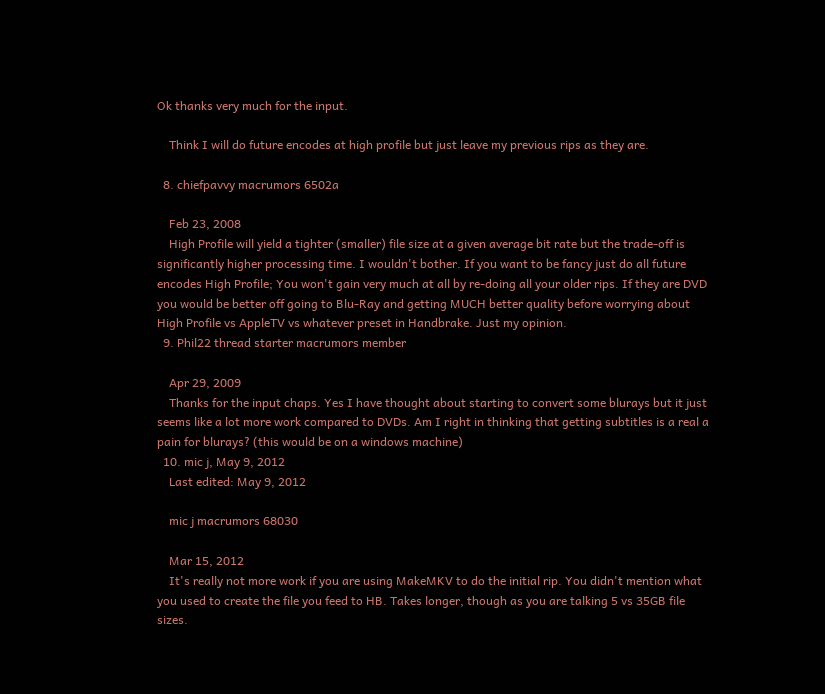Ok thanks very much for the input.

    Think I will do future encodes at high profile but just leave my previous rips as they are.

  8. chiefpavvy macrumors 6502a

    Feb 23, 2008
    High Profile will yield a tighter (smaller) file size at a given average bit rate but the trade-off is significantly higher processing time. I wouldn't bother. If you want to be fancy just do all future encodes High Profile; You won't gain very much at all by re-doing all your older rips. If they are DVD you would be better off going to Blu-Ray and getting MUCH better quality before worrying about High Profile vs AppleTV vs whatever preset in Handbrake. Just my opinion.
  9. Phil22 thread starter macrumors member

    Apr 29, 2009
    Thanks for the input chaps. Yes I have thought about starting to convert some blurays but it just seems like a lot more work compared to DVDs. Am I right in thinking that getting subtitles is a real a pain for blurays? (this would be on a windows machine)
  10. mic j, May 9, 2012
    Last edited: May 9, 2012

    mic j macrumors 68030

    Mar 15, 2012
    It's really not more work if you are using MakeMKV to do the initial rip. You didn't mention what you used to create the file you feed to HB. Takes longer, though as you are talking 5 vs 35GB file sizes.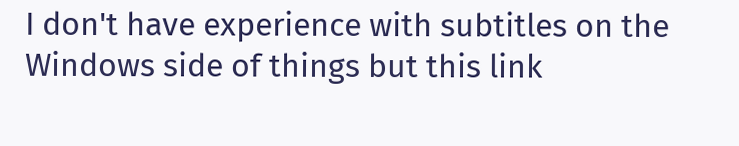I don't have experience with subtitles on the Windows side of things but this link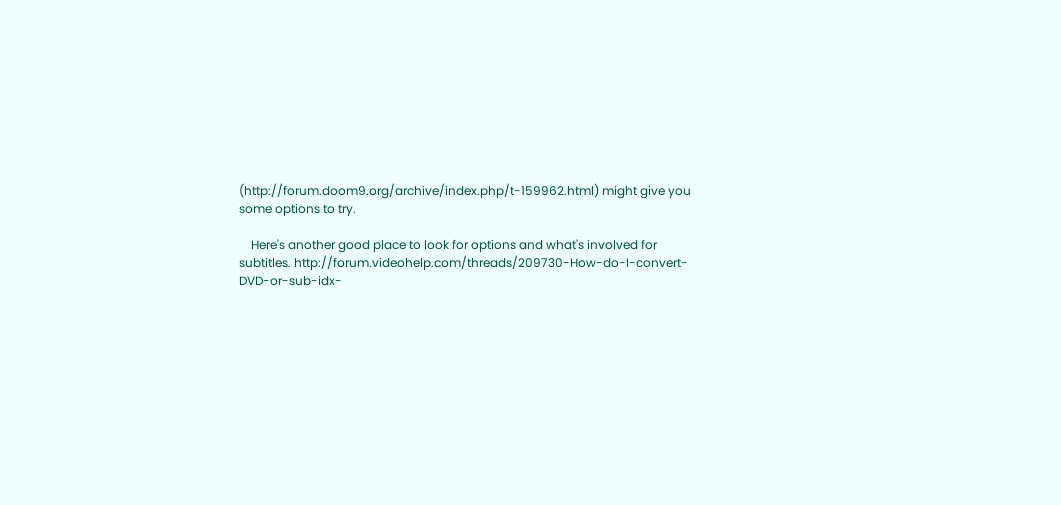(http://forum.doom9.org/archive/index.php/t-159962.html) might give you some options to try.

    Here's another good place to look for options and what's involved for subtitles. http://forum.videohelp.com/threads/209730-How-do-I-convert-DVD-or-sub-idx-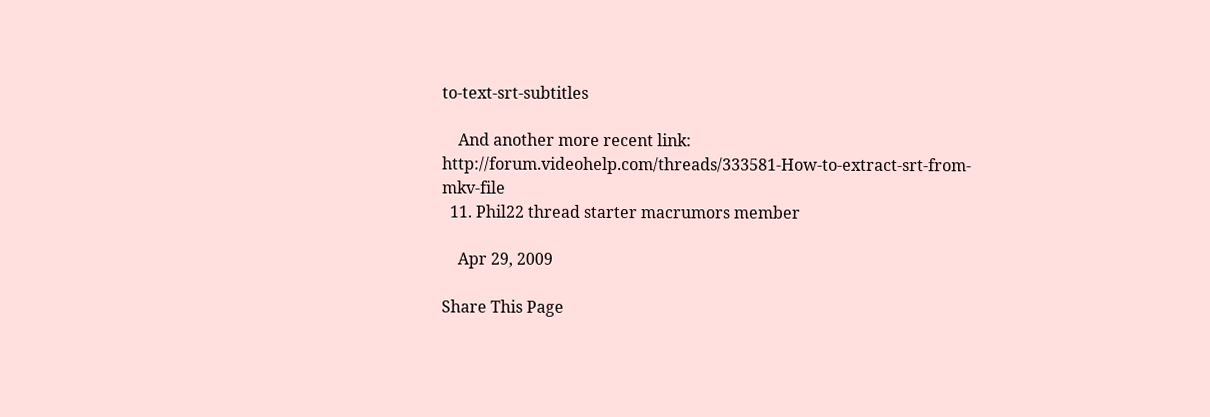to-text-srt-subtitles

    And another more recent link: http://forum.videohelp.com/threads/333581-How-to-extract-srt-from-mkv-file
  11. Phil22 thread starter macrumors member

    Apr 29, 2009

Share This Page